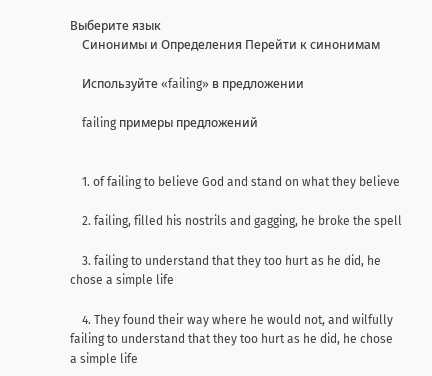Выберите язык
    Синонимы и Определения Перейти к синонимам

    Используйте «failing» в предложении

    failing примеры предложений


    1. of failing to believe God and stand on what they believe

    2. failing, filled his nostrils and gagging, he broke the spell

    3. failing to understand that they too hurt as he did, he chose a simple life

    4. They found their way where he would not, and wilfully failing to understand that they too hurt as he did, he chose a simple life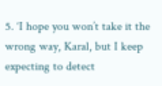5. ‘I hope you won’t take it the wrong way, Karal, but I keep expecting to detect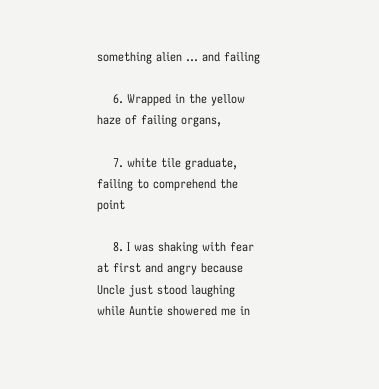something alien … and failing

    6. Wrapped in the yellow haze of failing organs,

    7. white tile graduate, failing to comprehend the point

    8. I was shaking with fear at first and angry because Uncle just stood laughing while Auntie showered me in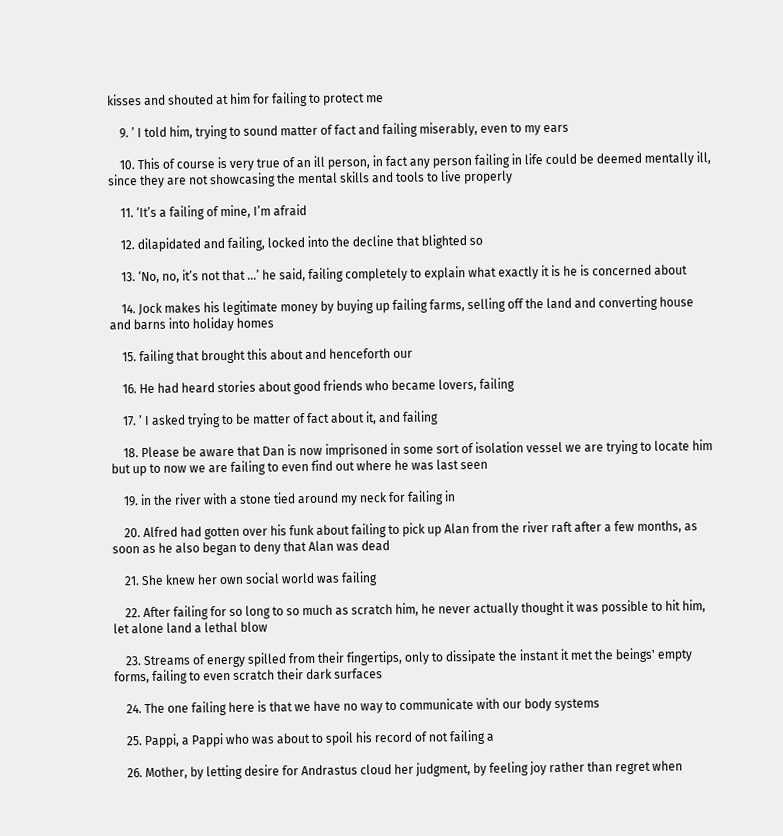kisses and shouted at him for failing to protect me

    9. ’ I told him, trying to sound matter of fact and failing miserably, even to my ears

    10. This of course is very true of an ill person, in fact any person failing in life could be deemed mentally ill, since they are not showcasing the mental skills and tools to live properly

    11. ‘It’s a failing of mine, I’m afraid

    12. dilapidated and failing, locked into the decline that blighted so

    13. ‘No, no, it’s not that …’ he said, failing completely to explain what exactly it is he is concerned about

    14. Jock makes his legitimate money by buying up failing farms, selling off the land and converting house and barns into holiday homes

    15. failing that brought this about and henceforth our

    16. He had heard stories about good friends who became lovers, failing

    17. ’ I asked trying to be matter of fact about it, and failing

    18. Please be aware that Dan is now imprisoned in some sort of isolation vessel we are trying to locate him but up to now we are failing to even find out where he was last seen

    19. in the river with a stone tied around my neck for failing in

    20. Alfred had gotten over his funk about failing to pick up Alan from the river raft after a few months, as soon as he also began to deny that Alan was dead

    21. She knew her own social world was failing

    22. After failing for so long to so much as scratch him, he never actually thought it was possible to hit him, let alone land a lethal blow

    23. Streams of energy spilled from their fingertips, only to dissipate the instant it met the beings' empty forms, failing to even scratch their dark surfaces

    24. The one failing here is that we have no way to communicate with our body systems

    25. Pappi, a Pappi who was about to spoil his record of not failing a

    26. Mother, by letting desire for Andrastus cloud her judgment, by feeling joy rather than regret when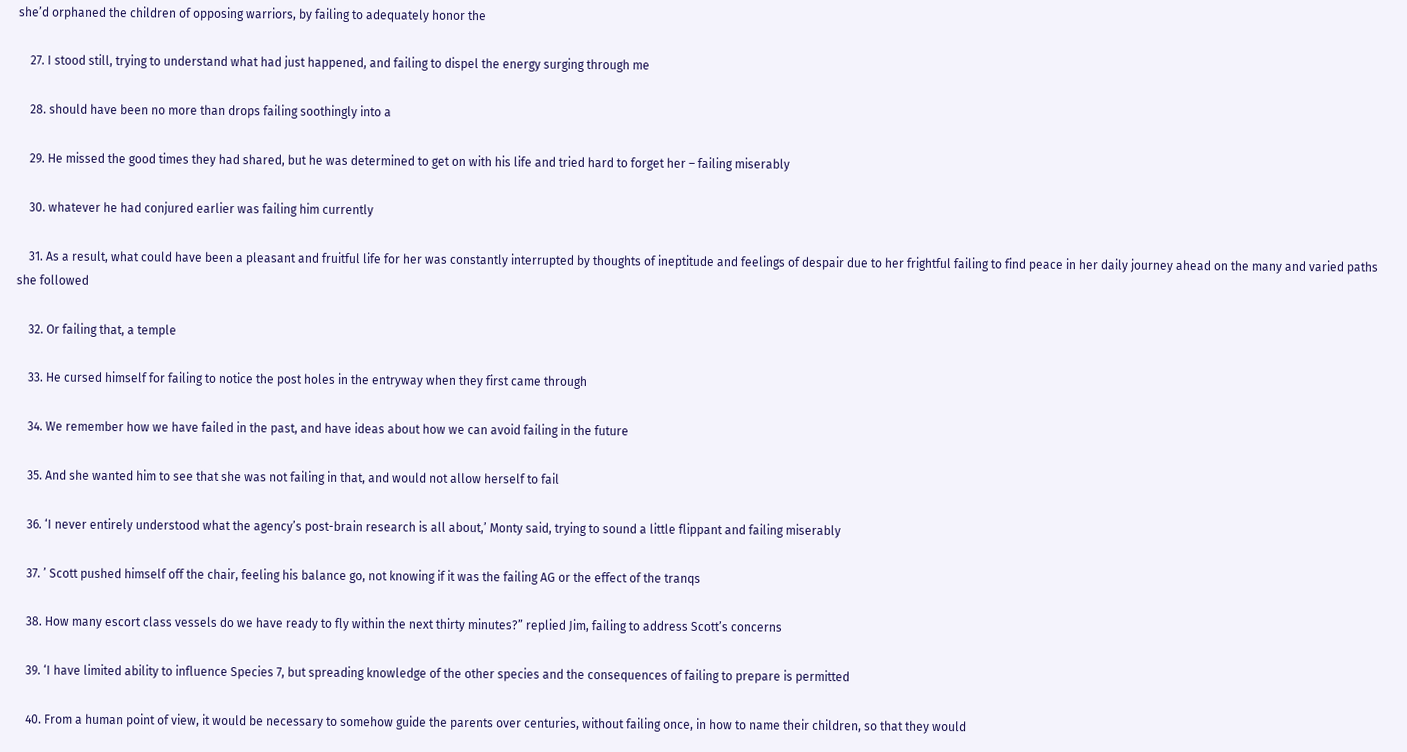she’d orphaned the children of opposing warriors, by failing to adequately honor the

    27. I stood still, trying to understand what had just happened, and failing to dispel the energy surging through me

    28. should have been no more than drops failing soothingly into a

    29. He missed the good times they had shared, but he was determined to get on with his life and tried hard to forget her – failing miserably

    30. whatever he had conjured earlier was failing him currently

    31. As a result, what could have been a pleasant and fruitful life for her was constantly interrupted by thoughts of ineptitude and feelings of despair due to her frightful failing to find peace in her daily journey ahead on the many and varied paths she followed

    32. Or failing that, a temple

    33. He cursed himself for failing to notice the post holes in the entryway when they first came through

    34. We remember how we have failed in the past, and have ideas about how we can avoid failing in the future

    35. And she wanted him to see that she was not failing in that, and would not allow herself to fail

    36. ‘I never entirely understood what the agency’s post-brain research is all about,’ Monty said, trying to sound a little flippant and failing miserably

    37. ’ Scott pushed himself off the chair, feeling his balance go, not knowing if it was the failing AG or the effect of the tranqs

    38. How many escort class vessels do we have ready to fly within the next thirty minutes?” replied Jim, failing to address Scott’s concerns

    39. ‘I have limited ability to influence Species 7, but spreading knowledge of the other species and the consequences of failing to prepare is permitted

    40. From a human point of view, it would be necessary to somehow guide the parents over centuries, without failing once, in how to name their children, so that they would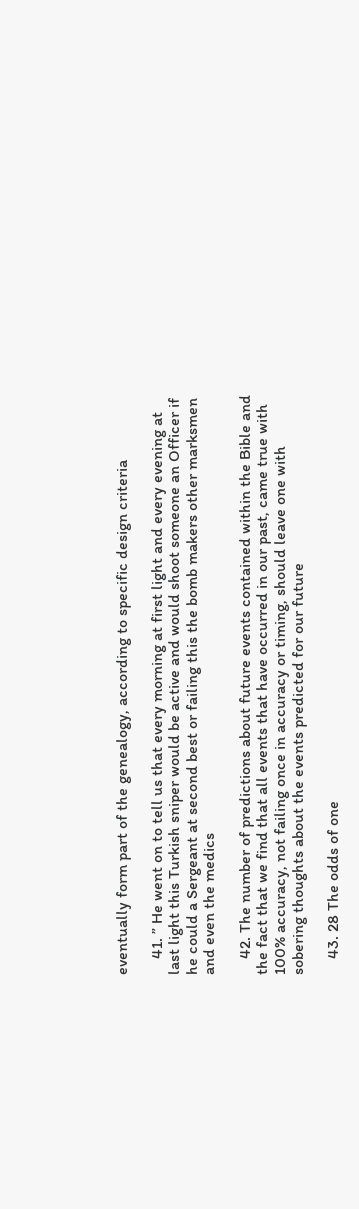eventually form part of the genealogy, according to specific design criteria

    41. ” He went on to tell us that every morning at first light and every evening at last light this Turkish sniper would be active and would shoot someone an Officer if he could a Sergeant at second best or failing this the bomb makers other marksmen and even the medics

    42. The number of predictions about future events contained within the Bible and the fact that we find that all events that have occurred in our past, came true with 100% accuracy, not failing once in accuracy or timing, should leave one with sobering thoughts about the events predicted for our future

    43. 28 The odds of one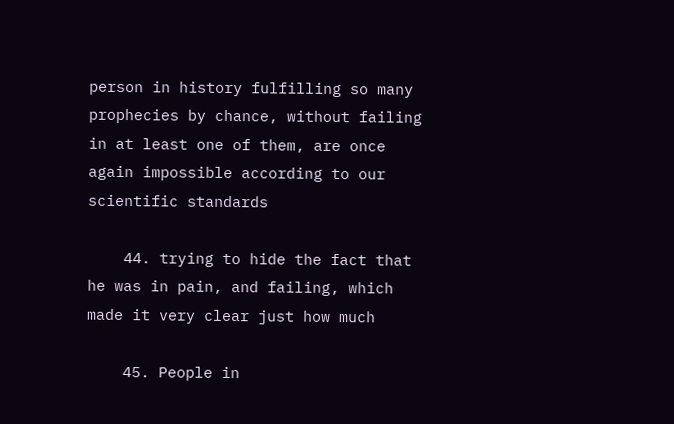person in history fulfilling so many prophecies by chance, without failing in at least one of them, are once again impossible according to our scientific standards

    44. trying to hide the fact that he was in pain, and failing, which made it very clear just how much

    45. People in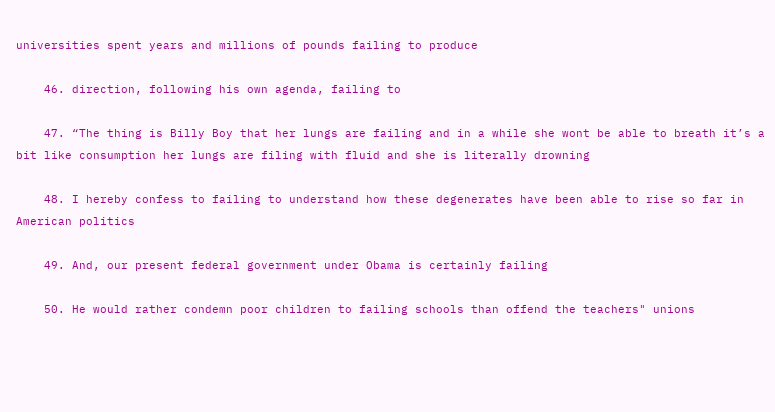universities spent years and millions of pounds failing to produce

    46. direction, following his own agenda, failing to

    47. “The thing is Billy Boy that her lungs are failing and in a while she wont be able to breath it’s a bit like consumption her lungs are filing with fluid and she is literally drowning

    48. I hereby confess to failing to understand how these degenerates have been able to rise so far in American politics

    49. And, our present federal government under Obama is certainly failing

    50. He would rather condemn poor children to failing schools than offend the teachers" unions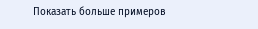Показать больше примеров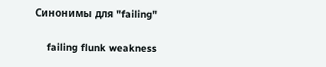Синонимы для "failing"

    failing flunk weakness